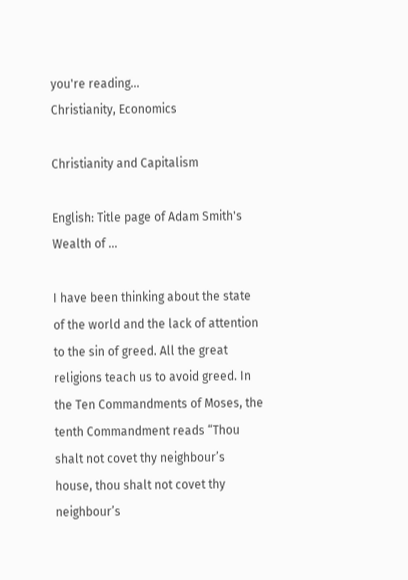you're reading...
Christianity, Economics

Christianity and Capitalism

English: Title page of Adam Smith's Wealth of ...

I have been thinking about the state of the world and the lack of attention to the sin of greed. All the great religions teach us to avoid greed. In the Ten Commandments of Moses, the tenth Commandment reads “Thou shalt not covet thy neighbour’s house, thou shalt not covet thy neighbour’s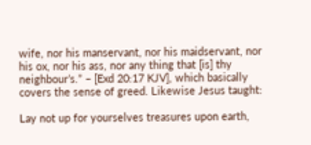wife, nor his manservant, nor his maidservant, nor his ox, nor his ass, nor any thing that [is] thy neighbour’s.” – [Exd 20:17 KJV], which basically covers the sense of greed. Likewise Jesus taught:

Lay not up for yourselves treasures upon earth,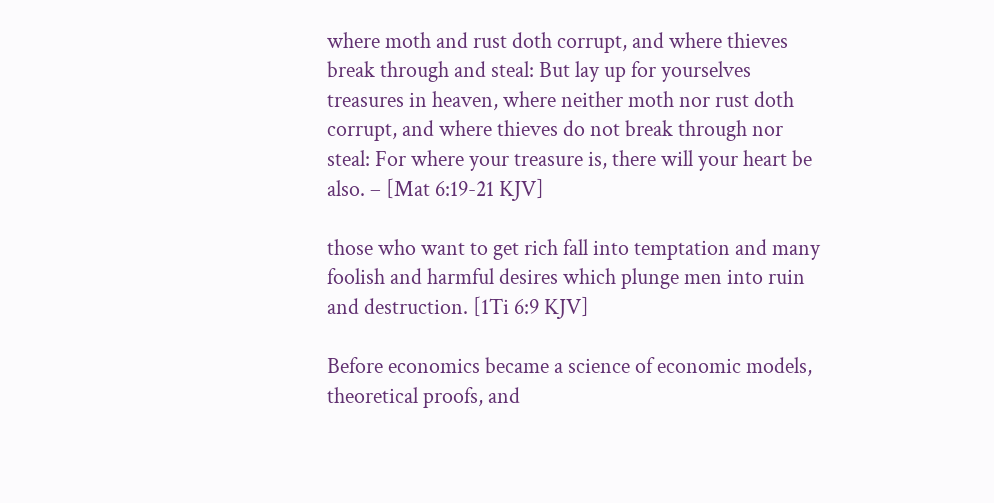where moth and rust doth corrupt, and where thieves break through and steal: But lay up for yourselves treasures in heaven, where neither moth nor rust doth corrupt, and where thieves do not break through nor steal: For where your treasure is, there will your heart be also. – [Mat 6:19-21 KJV]

those who want to get rich fall into temptation and many foolish and harmful desires which plunge men into ruin and destruction. [1Ti 6:9 KJV]

Before economics became a science of economic models, theoretical proofs, and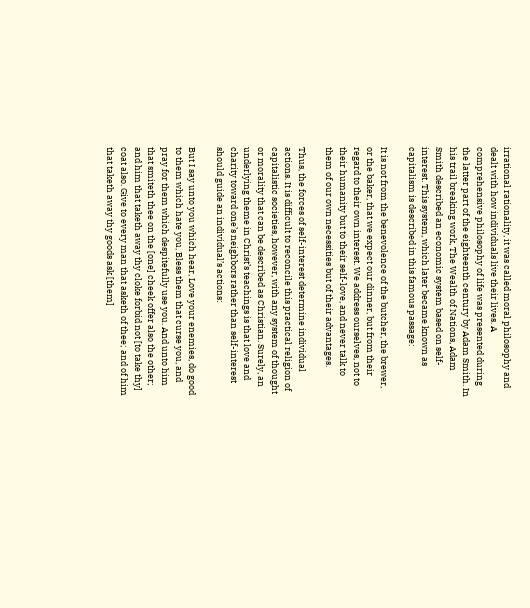irrational rationality, it was called moral philosophy and dealt with how individuals live their lives. A comprehensive philosophy of life was presented during the latter part of the eighteenth century by Adam Smith. In his trail breaking work, The Wealth of Nations, Adam Smith described an economic system based on self-interest. This system, which later became known as capitalism is described in this famous passage:

It is not from the benevolence of the butcher, the brewer, or the baker, that we expect our dinner, but from their regard to their own interest. We address ourselves, not to their humanity but to their self-love, and never talk to them of our own necessities but of their advantages.

Thus, the forces of self-interest determine individual actions. It is difficult to reconcile this practical religion of capitalistic societies, however, with any system of thought or morality that can be described as Christian. Surely, an underlying theme in Christ’s teachings is that love and charity toward one’s neighbors rather than self-interest should guide an individual’s actions:

But I say unto you which hear, Love your enemies, do good to them which hate you, Bless them that curse you, and pray for them which despitefully use you. And unto him that smiteth thee on the [one] cheek offer also the other; and him that taketh away thy cloke forbid not [to take thy] coat also. Give to every man that asketh of thee; and of him that taketh away thy goods ask [them]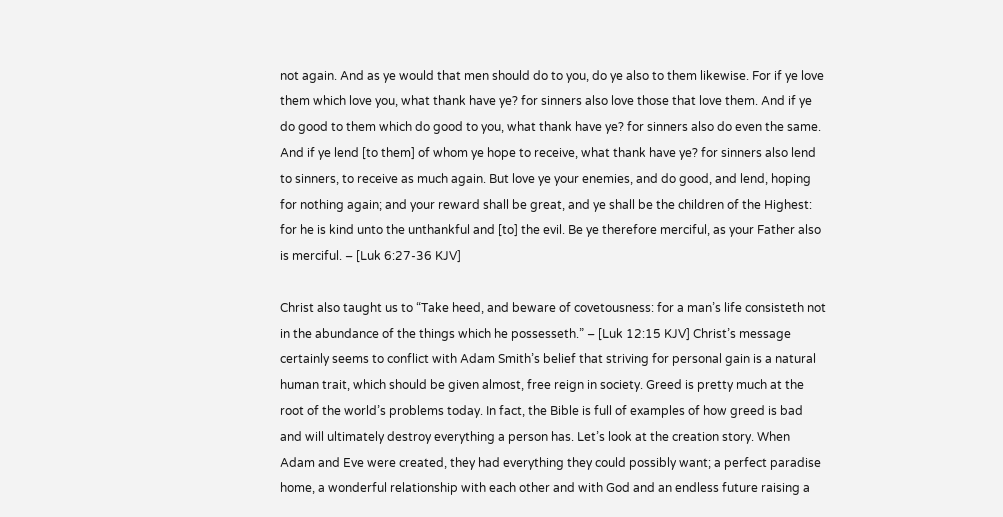not again. And as ye would that men should do to you, do ye also to them likewise. For if ye love them which love you, what thank have ye? for sinners also love those that love them. And if ye do good to them which do good to you, what thank have ye? for sinners also do even the same. And if ye lend [to them] of whom ye hope to receive, what thank have ye? for sinners also lend to sinners, to receive as much again. But love ye your enemies, and do good, and lend, hoping for nothing again; and your reward shall be great, and ye shall be the children of the Highest: for he is kind unto the unthankful and [to] the evil. Be ye therefore merciful, as your Father also is merciful. – [Luk 6:27-36 KJV]

Christ also taught us to “Take heed, and beware of covetousness: for a man’s life consisteth not in the abundance of the things which he possesseth.” – [Luk 12:15 KJV] Christ’s message certainly seems to conflict with Adam Smith’s belief that striving for personal gain is a natural human trait, which should be given almost, free reign in society. Greed is pretty much at the root of the world’s problems today. In fact, the Bible is full of examples of how greed is bad and will ultimately destroy everything a person has. Let’s look at the creation story. When Adam and Eve were created, they had everything they could possibly want; a perfect paradise home, a wonderful relationship with each other and with God and an endless future raising a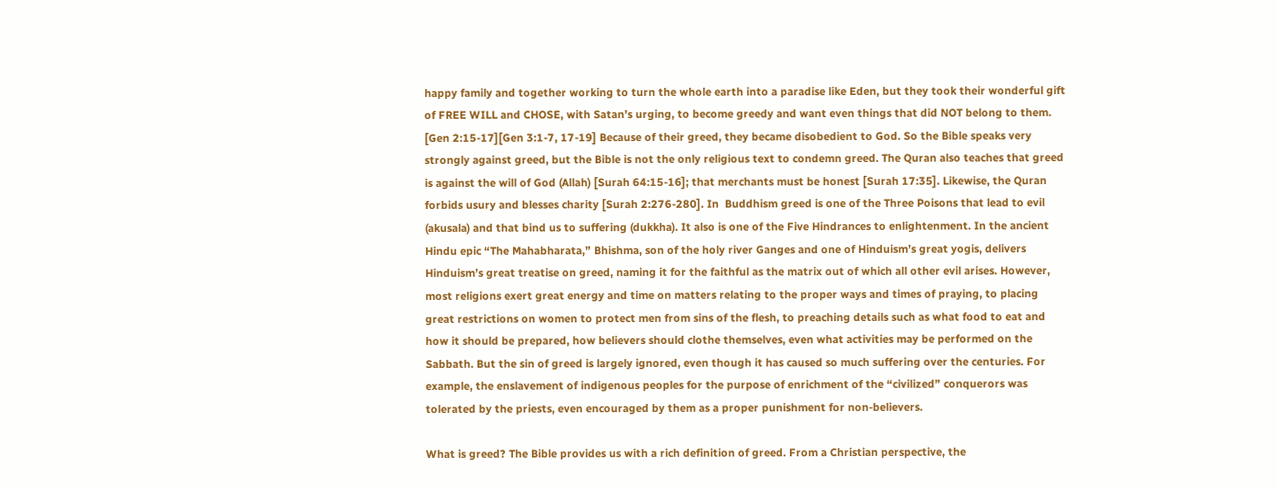happy family and together working to turn the whole earth into a paradise like Eden, but they took their wonderful gift of FREE WILL and CHOSE, with Satan’s urging, to become greedy and want even things that did NOT belong to them. [Gen 2:15-17][Gen 3:1-7, 17-19] Because of their greed, they became disobedient to God. So the Bible speaks very strongly against greed, but the Bible is not the only religious text to condemn greed. The Quran also teaches that greed is against the will of God (Allah) [Surah 64:15-16]; that merchants must be honest [Surah 17:35]. Likewise, the Quran forbids usury and blesses charity [Surah 2:276-280]. In  Buddhism greed is one of the Three Poisons that lead to evil (akusala) and that bind us to suffering (dukkha). It also is one of the Five Hindrances to enlightenment. In the ancient Hindu epic “The Mahabharata,” Bhishma, son of the holy river Ganges and one of Hinduism’s great yogis, delivers Hinduism’s great treatise on greed, naming it for the faithful as the matrix out of which all other evil arises. However, most religions exert great energy and time on matters relating to the proper ways and times of praying, to placing great restrictions on women to protect men from sins of the flesh, to preaching details such as what food to eat and how it should be prepared, how believers should clothe themselves, even what activities may be performed on the Sabbath. But the sin of greed is largely ignored, even though it has caused so much suffering over the centuries. For example, the enslavement of indigenous peoples for the purpose of enrichment of the “civilized” conquerors was tolerated by the priests, even encouraged by them as a proper punishment for non-believers.

What is greed? The Bible provides us with a rich definition of greed. From a Christian perspective, the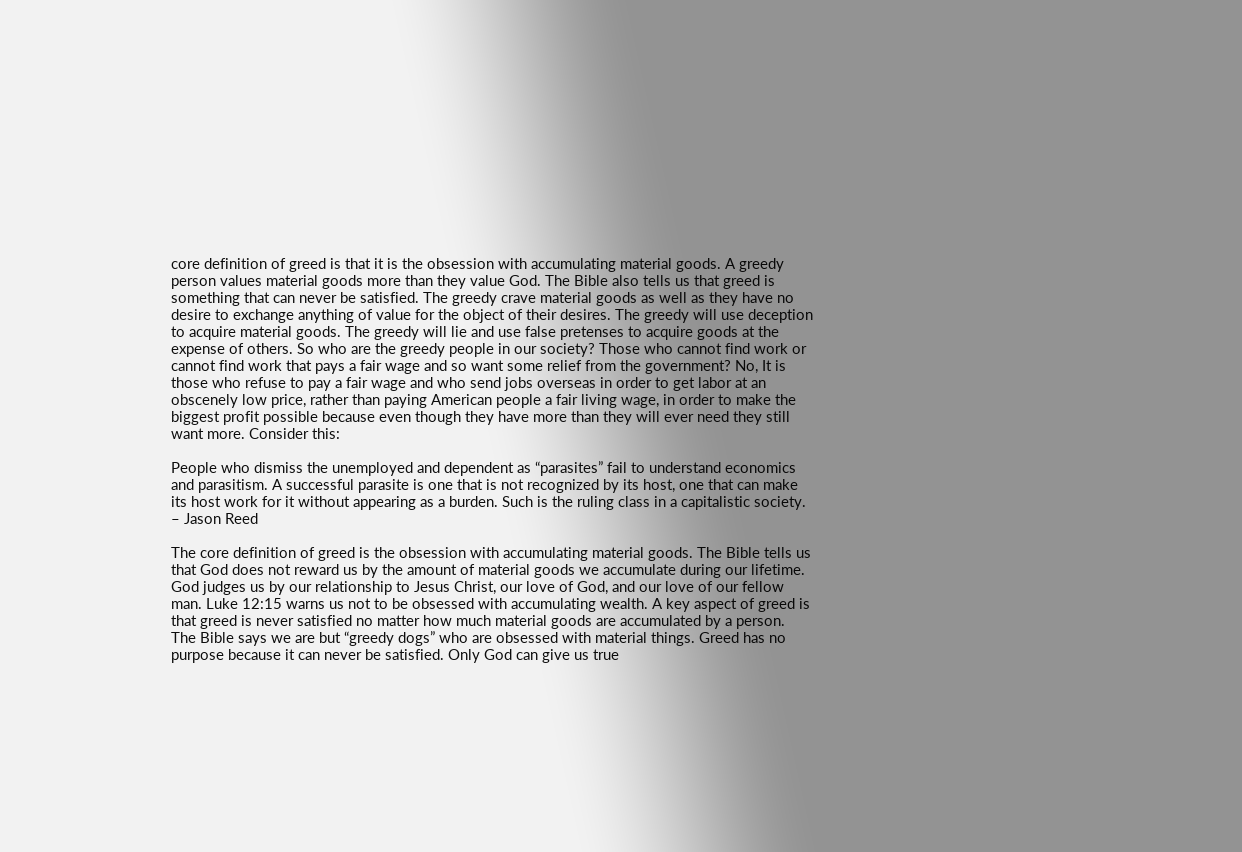core definition of greed is that it is the obsession with accumulating material goods. A greedy person values material goods more than they value God. The Bible also tells us that greed is something that can never be satisfied. The greedy crave material goods as well as they have no desire to exchange anything of value for the object of their desires. The greedy will use deception to acquire material goods. The greedy will lie and use false pretenses to acquire goods at the expense of others. So who are the greedy people in our society? Those who cannot find work or cannot find work that pays a fair wage and so want some relief from the government? No, It is those who refuse to pay a fair wage and who send jobs overseas in order to get labor at an obscenely low price, rather than paying American people a fair living wage, in order to make the biggest profit possible because even though they have more than they will ever need they still want more. Consider this:

People who dismiss the unemployed and dependent as “parasites” fail to understand economics and parasitism. A successful parasite is one that is not recognized by its host, one that can make its host work for it without appearing as a burden. Such is the ruling class in a capitalistic society. – Jason Reed

The core definition of greed is the obsession with accumulating material goods. The Bible tells us that God does not reward us by the amount of material goods we accumulate during our lifetime. God judges us by our relationship to Jesus Christ, our love of God, and our love of our fellow man. Luke 12:15 warns us not to be obsessed with accumulating wealth. A key aspect of greed is that greed is never satisfied no matter how much material goods are accumulated by a person. The Bible says we are but “greedy dogs” who are obsessed with material things. Greed has no purpose because it can never be satisfied. Only God can give us true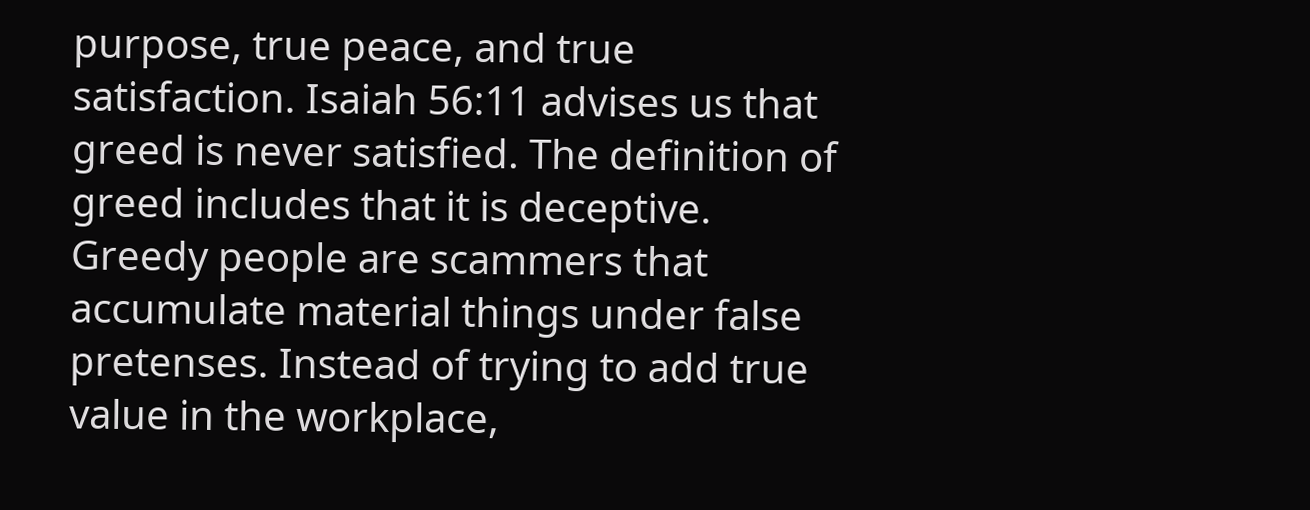purpose, true peace, and true satisfaction. Isaiah 56:11 advises us that greed is never satisfied. The definition of greed includes that it is deceptive. Greedy people are scammers that accumulate material things under false pretenses. Instead of trying to add true value in the workplace,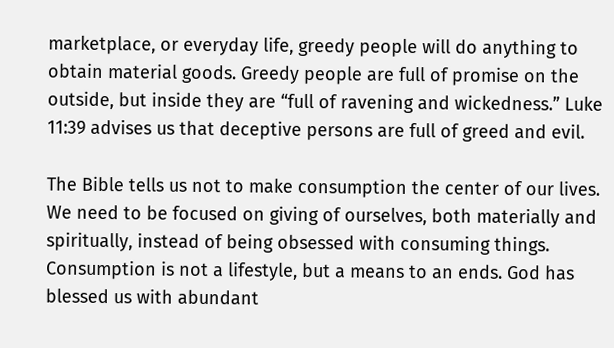marketplace, or everyday life, greedy people will do anything to obtain material goods. Greedy people are full of promise on the outside, but inside they are “full of ravening and wickedness.” Luke 11:39 advises us that deceptive persons are full of greed and evil.

The Bible tells us not to make consumption the center of our lives. We need to be focused on giving of ourselves, both materially and spiritually, instead of being obsessed with consuming things. Consumption is not a lifestyle, but a means to an ends. God has blessed us with abundant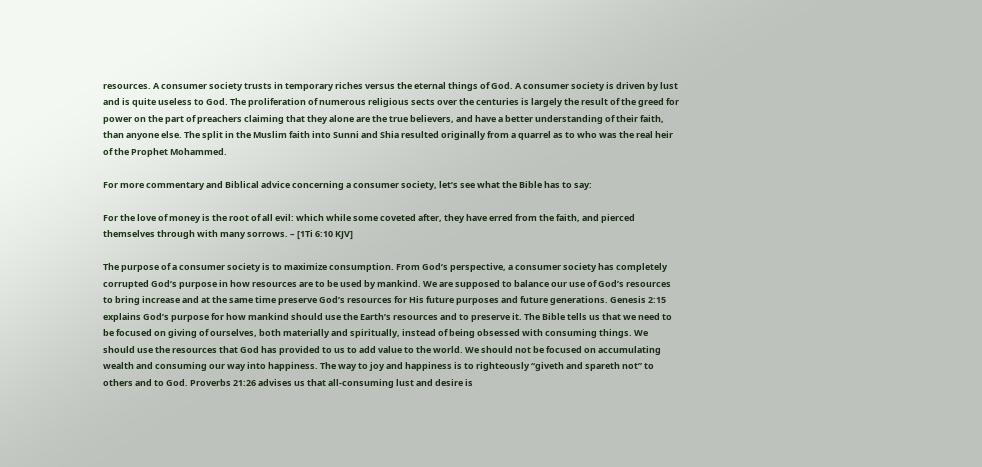resources. A consumer society trusts in temporary riches versus the eternal things of God. A consumer society is driven by lust and is quite useless to God. The proliferation of numerous religious sects over the centuries is largely the result of the greed for power on the part of preachers claiming that they alone are the true believers, and have a better understanding of their faith, than anyone else. The split in the Muslim faith into Sunni and Shia resulted originally from a quarrel as to who was the real heir of the Prophet Mohammed.

For more commentary and Biblical advice concerning a consumer society, let’s see what the Bible has to say:

For the love of money is the root of all evil: which while some coveted after, they have erred from the faith, and pierced themselves through with many sorrows. – [1Ti 6:10 KJV]

The purpose of a consumer society is to maximize consumption. From God’s perspective, a consumer society has completely corrupted God’s purpose in how resources are to be used by mankind. We are supposed to balance our use of God’s resources to bring increase and at the same time preserve God’s resources for His future purposes and future generations. Genesis 2:15 explains God’s purpose for how mankind should use the Earth’s resources and to preserve it. The Bible tells us that we need to be focused on giving of ourselves, both materially and spiritually, instead of being obsessed with consuming things. We should use the resources that God has provided to us to add value to the world. We should not be focused on accumulating wealth and consuming our way into happiness. The way to joy and happiness is to righteously “giveth and spareth not” to others and to God. Proverbs 21:26 advises us that all-consuming lust and desire is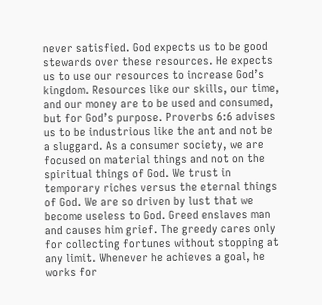never satisfied. God expects us to be good stewards over these resources. He expects us to use our resources to increase God’s kingdom. Resources like our skills, our time, and our money are to be used and consumed, but for God’s purpose. Proverbs 6:6 advises us to be industrious like the ant and not be a sluggard. As a consumer society, we are focused on material things and not on the spiritual things of God. We trust in temporary riches versus the eternal things of God. We are so driven by lust that we become useless to God. Greed enslaves man and causes him grief. The greedy cares only for collecting fortunes without stopping at any limit. Whenever he achieves a goal, he works for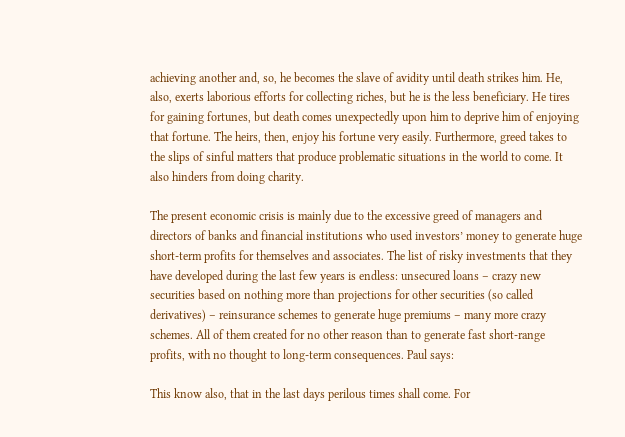achieving another and, so, he becomes the slave of avidity until death strikes him. He, also, exerts laborious efforts for collecting riches, but he is the less beneficiary. He tires for gaining fortunes, but death comes unexpectedly upon him to deprive him of enjoying that fortune. The heirs, then, enjoy his fortune very easily. Furthermore, greed takes to the slips of sinful matters that produce problematic situations in the world to come. It also hinders from doing charity.

The present economic crisis is mainly due to the excessive greed of managers and directors of banks and financial institutions who used investors’ money to generate huge short-term profits for themselves and associates. The list of risky investments that they have developed during the last few years is endless: unsecured loans – crazy new securities based on nothing more than projections for other securities (so called derivatives) – reinsurance schemes to generate huge premiums – many more crazy schemes. All of them created for no other reason than to generate fast short-range profits, with no thought to long-term consequences. Paul says:

This know also, that in the last days perilous times shall come. For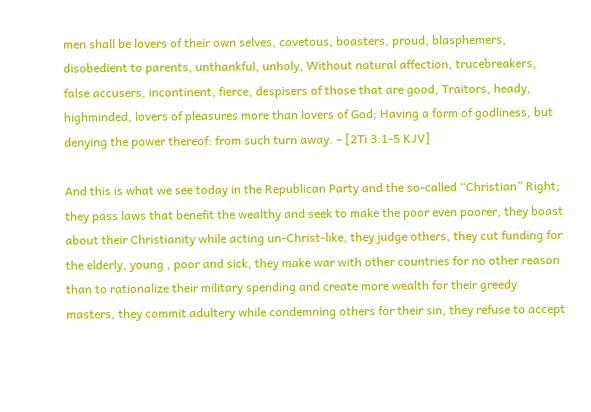men shall be lovers of their own selves, covetous, boasters, proud, blasphemers, disobedient to parents, unthankful, unholy, Without natural affection, trucebreakers, false accusers, incontinent, fierce, despisers of those that are good, Traitors, heady, highminded, lovers of pleasures more than lovers of God; Having a form of godliness, but denying the power thereof: from such turn away. – [2Ti 3:1-5 KJV]

And this is what we see today in the Republican Party and the so-called “Christian” Right; they pass laws that benefit the wealthy and seek to make the poor even poorer, they boast about their Christianity while acting un-Christ-like, they judge others, they cut funding for the elderly, young , poor and sick, they make war with other countries for no other reason than to rationalize their military spending and create more wealth for their greedy masters, they commit adultery while condemning others for their sin, they refuse to accept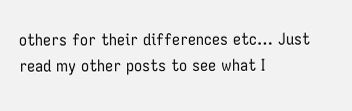others for their differences etc… Just read my other posts to see what I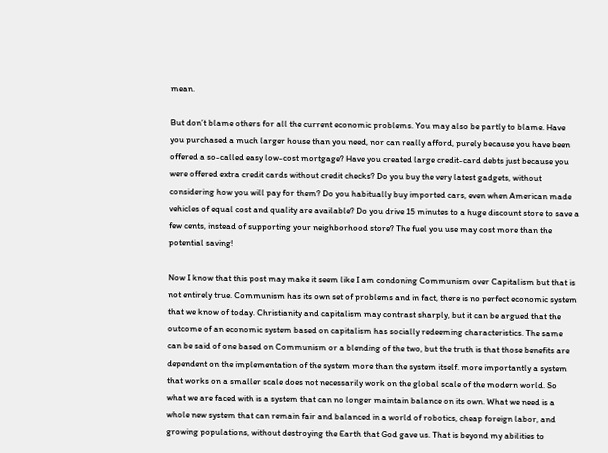mean.

But don’t blame others for all the current economic problems. You may also be partly to blame. Have you purchased a much larger house than you need, nor can really afford, purely because you have been offered a so-called easy low-cost mortgage? Have you created large credit-card debts just because you were offered extra credit cards without credit checks? Do you buy the very latest gadgets, without considering how you will pay for them? Do you habitually buy imported cars, even when American made vehicles of equal cost and quality are available? Do you drive 15 minutes to a huge discount store to save a few cents, instead of supporting your neighborhood store? The fuel you use may cost more than the potential saving!

Now I know that this post may make it seem like I am condoning Communism over Capitalism but that is not entirely true. Communism has its own set of problems and in fact, there is no perfect economic system that we know of today. Christianity and capitalism may contrast sharply, but it can be argued that the outcome of an economic system based on capitalism has socially redeeming characteristics. The same can be said of one based on Communism or a blending of the two, but the truth is that those benefits are dependent on the implementation of the system more than the system itself. more importantly a system that works on a smaller scale does not necessarily work on the global scale of the modern world. So what we are faced with is a system that can no longer maintain balance on its own. What we need is a whole new system that can remain fair and balanced in a world of robotics, cheap foreign labor, and growing populations, without destroying the Earth that God gave us. That is beyond my abilities to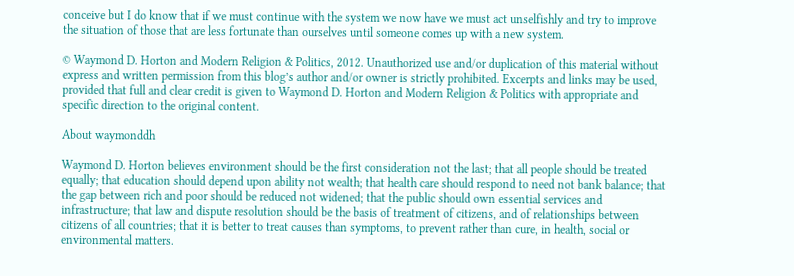conceive but I do know that if we must continue with the system we now have we must act unselfishly and try to improve the situation of those that are less fortunate than ourselves until someone comes up with a new system.

© Waymond D. Horton and Modern Religion & Politics, 2012. Unauthorized use and/or duplication of this material without express and written permission from this blog’s author and/or owner is strictly prohibited. Excerpts and links may be used, provided that full and clear credit is given to Waymond D. Horton and Modern Religion & Politics with appropriate and specific direction to the original content.

About waymonddh

Waymond D. Horton believes environment should be the first consideration not the last; that all people should be treated equally; that education should depend upon ability not wealth; that health care should respond to need not bank balance; that the gap between rich and poor should be reduced not widened; that the public should own essential services and infrastructure; that law and dispute resolution should be the basis of treatment of citizens, and of relationships between citizens of all countries; that it is better to treat causes than symptoms, to prevent rather than cure, in health, social or environmental matters.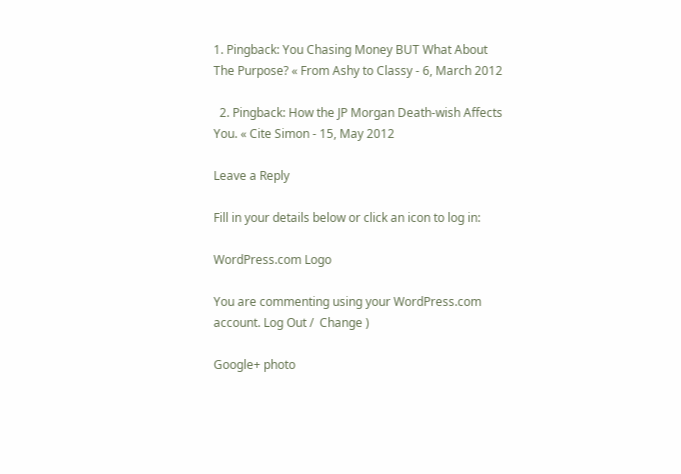1. Pingback: You Chasing Money BUT What About The Purpose? « From Ashy to Classy - 6, March 2012

  2. Pingback: How the JP Morgan Death-wish Affects You. « Cite Simon - 15, May 2012

Leave a Reply

Fill in your details below or click an icon to log in:

WordPress.com Logo

You are commenting using your WordPress.com account. Log Out /  Change )

Google+ photo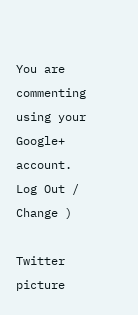You are commenting using your Google+ account. Log Out /  Change )

Twitter picture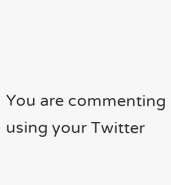You are commenting using your Twitter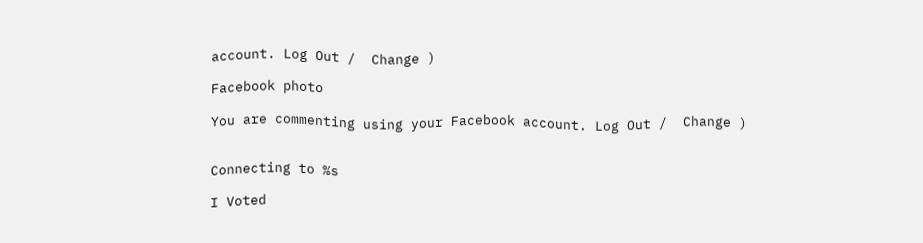account. Log Out /  Change )

Facebook photo

You are commenting using your Facebook account. Log Out /  Change )


Connecting to %s

I Voted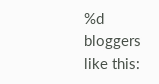%d bloggers like this: